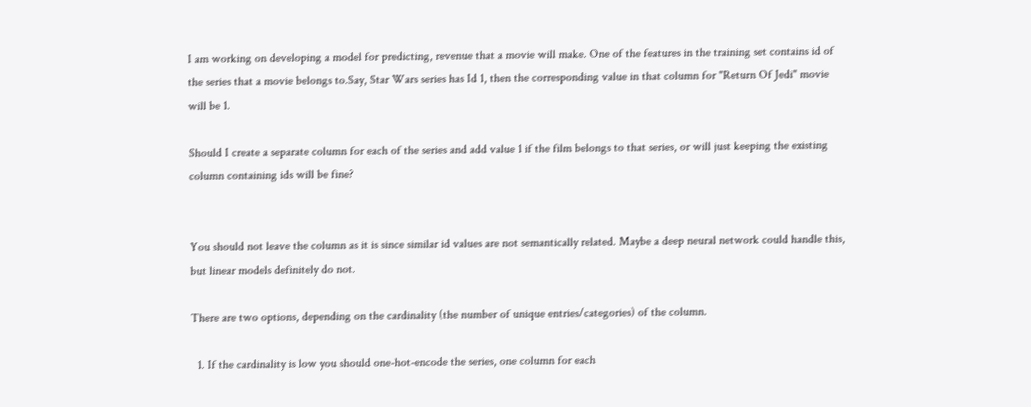I am working on developing a model for predicting, revenue that a movie will make. One of the features in the training set contains id of the series that a movie belongs to.Say, Star Wars series has Id 1, then the corresponding value in that column for "Return Of Jedi" movie will be 1.

Should I create a separate column for each of the series and add value 1 if the film belongs to that series, or will just keeping the existing column containing ids will be fine?


You should not leave the column as it is since similar id values are not semantically related. Maybe a deep neural network could handle this, but linear models definitely do not.

There are two options, depending on the cardinality (the number of unique entries/categories) of the column.

  1. If the cardinality is low you should one-hot-encode the series, one column for each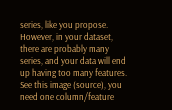series, like you propose. However, in your dataset, there are probably many series, and your data will end up having too many features. See this image (source), you need one column/feature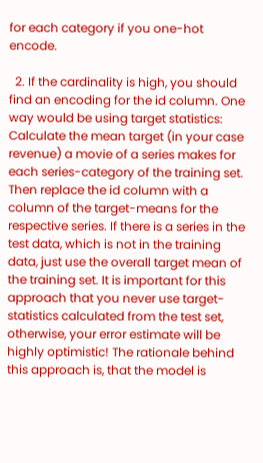for each category if you one-hot encode.

  2. If the cardinality is high, you should find an encoding for the id column. One way would be using target statistics: Calculate the mean target (in your case revenue) a movie of a series makes for each series-category of the training set. Then replace the id column with a column of the target-means for the respective series. If there is a series in the test data, which is not in the training data, just use the overall target mean of the training set. It is important for this approach that you never use target-statistics calculated from the test set, otherwise, your error estimate will be highly optimistic! The rationale behind this approach is, that the model is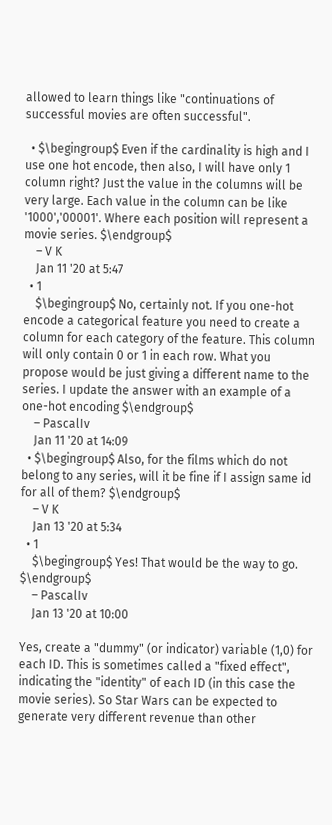allowed to learn things like "continuations of successful movies are often successful".

  • $\begingroup$ Even if the cardinality is high and I use one hot encode, then also, I will have only 1 column right? Just the value in the columns will be very large. Each value in the column can be like '1000','00001'. Where each position will represent a movie series. $\endgroup$
    – V K
    Jan 11 '20 at 5:47
  • 1
    $\begingroup$ No, certainly not. If you one-hot encode a categorical feature you need to create a column for each category of the feature. This column will only contain 0 or 1 in each row. What you propose would be just giving a different name to the series. I update the answer with an example of a one-hot encoding $\endgroup$
    – PascalIv
    Jan 11 '20 at 14:09
  • $\begingroup$ Also, for the films which do not belong to any series, will it be fine if I assign same id for all of them? $\endgroup$
    – V K
    Jan 13 '20 at 5:34
  • 1
    $\begingroup$ Yes! That would be the way to go. $\endgroup$
    – PascalIv
    Jan 13 '20 at 10:00

Yes, create a "dummy" (or indicator) variable (1,0) for each ID. This is sometimes called a "fixed effect", indicating the "identity" of each ID (in this case the movie series). So Star Wars can be expected to generate very different revenue than other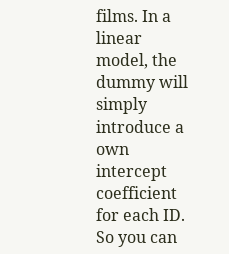films. In a linear model, the dummy will simply introduce a own intercept coefficient for each ID. So you can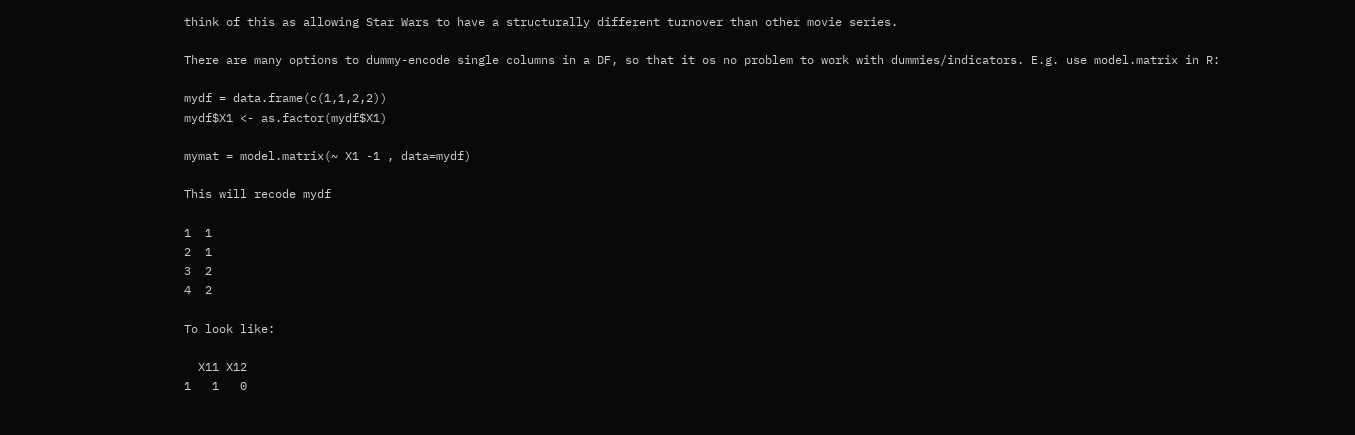think of this as allowing Star Wars to have a structurally different turnover than other movie series.

There are many options to dummy-encode single columns in a DF, so that it os no problem to work with dummies/indicators. E.g. use model.matrix in R:

mydf = data.frame(c(1,1,2,2))
mydf$X1 <- as.factor(mydf$X1)

mymat = model.matrix(~ X1 -1 , data=mydf)

This will recode mydf

1  1
2  1
3  2
4  2

To look like:

  X11 X12
1   1   0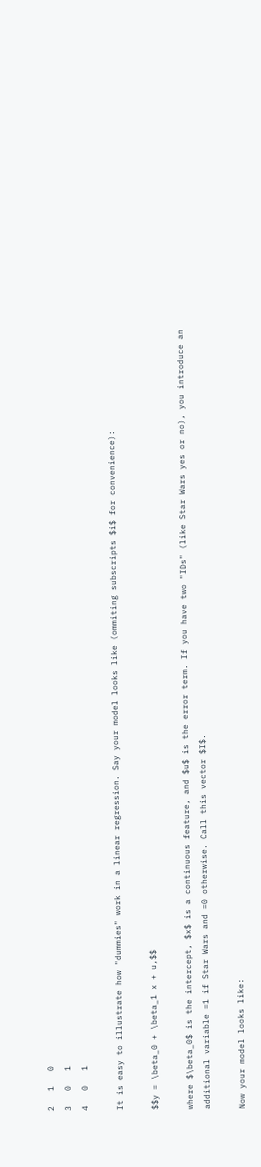2   1   0
3   0   1
4   0   1

It is easy to illustrate how "dummies" work in a linear regression. Say your model looks like (ommiting subscripts $i$ for convenience):

$$y = \beta_0 + \beta_1 x + u,$$

where $\beta_0$ is the intercept, $x$ is a continuous feature, and $u$ is the error term. If you have two "IDs" (like Star Wars yes or no), you introduce an additional variable =1 if Star Wars and =0 otherwise. Call this vector $I$.

Now your model looks like: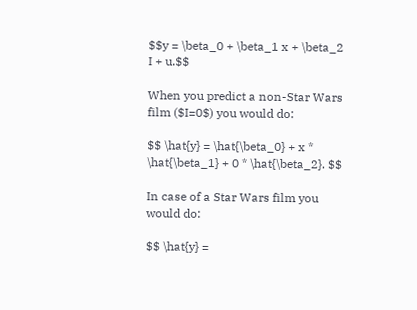$$y = \beta_0 + \beta_1 x + \beta_2 I + u.$$

When you predict a non-Star Wars film ($I=0$) you would do:

$$ \hat{y} = \hat{\beta_0} + x * \hat{\beta_1} + 0 * \hat{\beta_2}. $$

In case of a Star Wars film you would do:

$$ \hat{y} =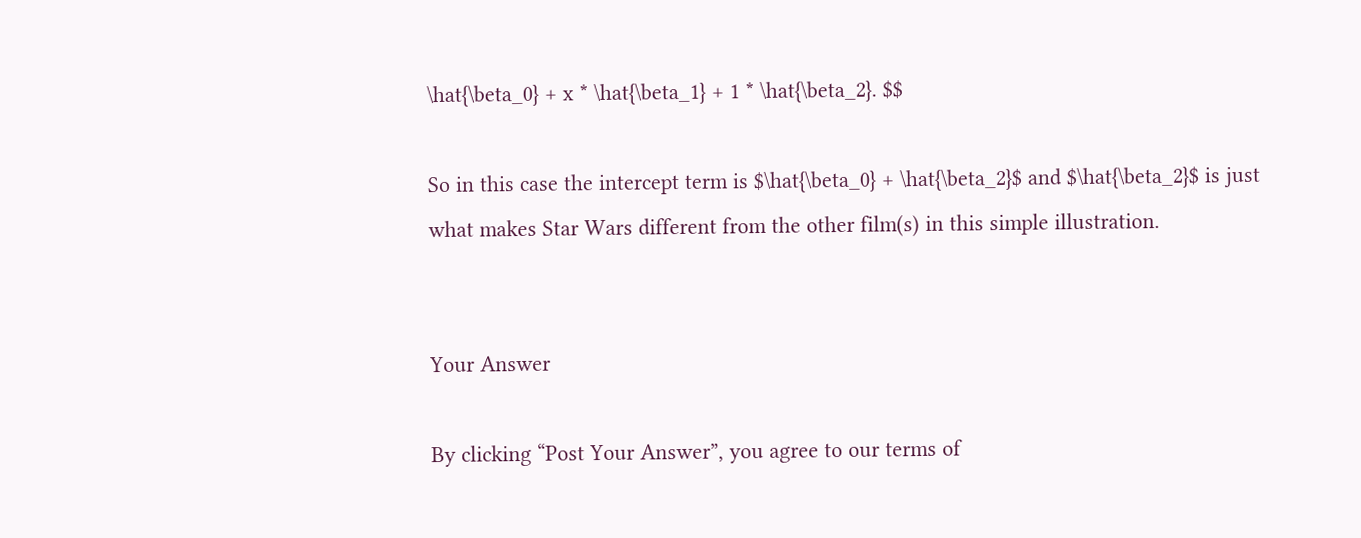\hat{\beta_0} + x * \hat{\beta_1} + 1 * \hat{\beta_2}. $$

So in this case the intercept term is $\hat{\beta_0} + \hat{\beta_2}$ and $\hat{\beta_2}$ is just what makes Star Wars different from the other film(s) in this simple illustration.


Your Answer

By clicking “Post Your Answer”, you agree to our terms of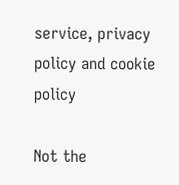service, privacy policy and cookie policy

Not the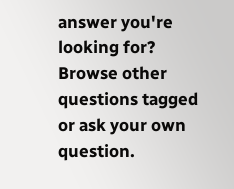answer you're looking for? Browse other questions tagged or ask your own question.